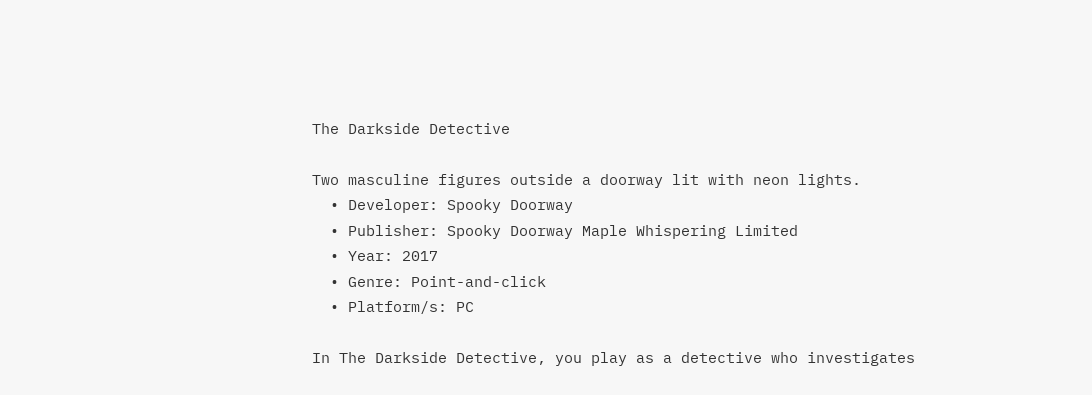The Darkside Detective

Two masculine figures outside a doorway lit with neon lights.
  • Developer: Spooky Doorway
  • Publisher: Spooky Doorway Maple Whispering Limited
  • Year: 2017
  • Genre: Point-and-click
  • Platform/s: PC

In The Darkside Detective, you play as a detective who investigates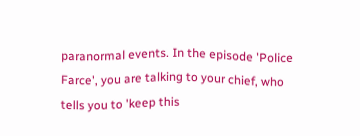paranormal events. In the episode 'Police Farce', you are talking to your chief, who tells you to 'keep this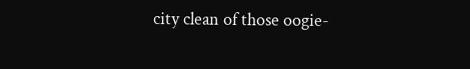city clean of those oogie-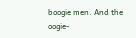boogie men. And the oogie-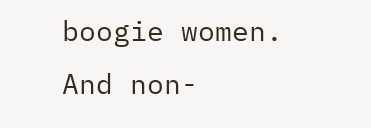boogie women. And non-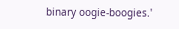binary oogie-boogies.'